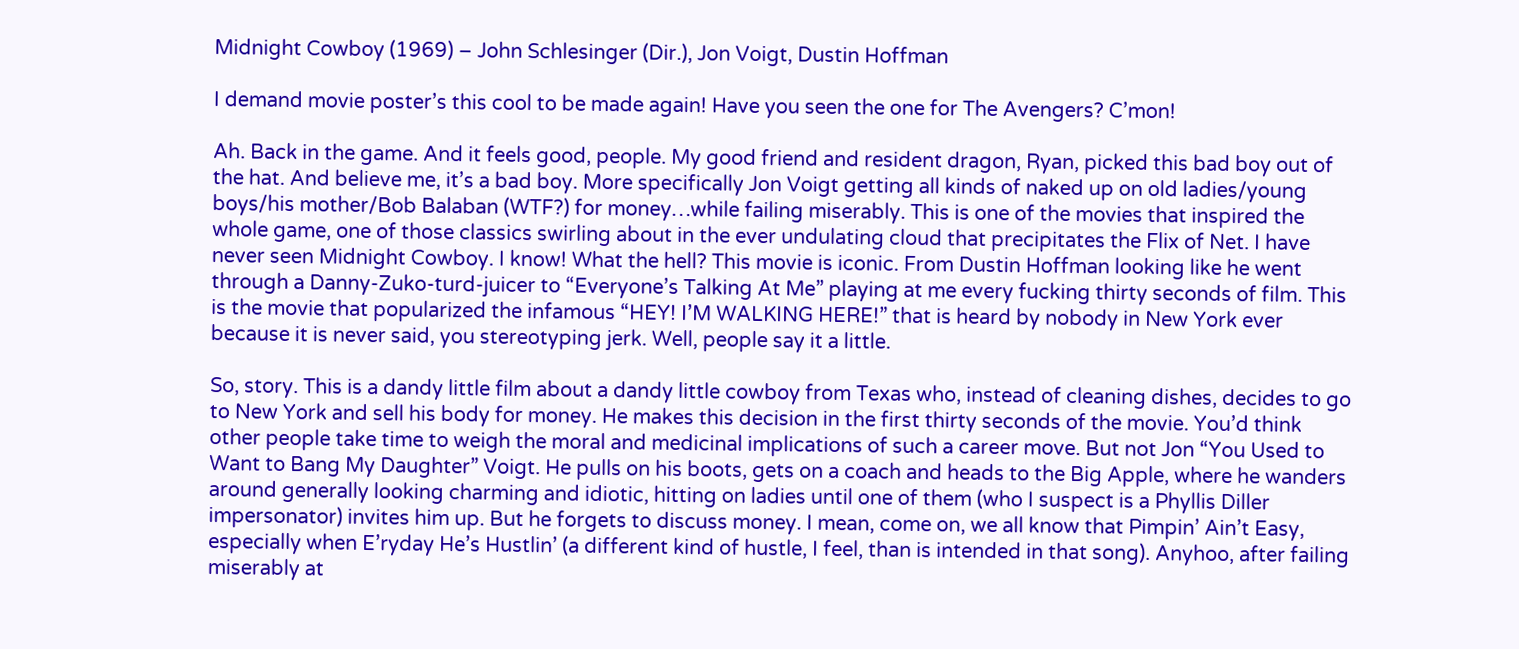Midnight Cowboy (1969) – John Schlesinger (Dir.), Jon Voigt, Dustin Hoffman

I demand movie poster’s this cool to be made again! Have you seen the one for The Avengers? C’mon!

Ah. Back in the game. And it feels good, people. My good friend and resident dragon, Ryan, picked this bad boy out of the hat. And believe me, it’s a bad boy. More specifically Jon Voigt getting all kinds of naked up on old ladies/young boys/his mother/Bob Balaban (WTF?) for money…while failing miserably. This is one of the movies that inspired the whole game, one of those classics swirling about in the ever undulating cloud that precipitates the Flix of Net. I have never seen Midnight Cowboy. I know! What the hell? This movie is iconic. From Dustin Hoffman looking like he went through a Danny-Zuko-turd-juicer to “Everyone’s Talking At Me” playing at me every fucking thirty seconds of film. This is the movie that popularized the infamous “HEY! I’M WALKING HERE!” that is heard by nobody in New York ever because it is never said, you stereotyping jerk. Well, people say it a little.

So, story. This is a dandy little film about a dandy little cowboy from Texas who, instead of cleaning dishes, decides to go to New York and sell his body for money. He makes this decision in the first thirty seconds of the movie. You’d think other people take time to weigh the moral and medicinal implications of such a career move. But not Jon “You Used to Want to Bang My Daughter” Voigt. He pulls on his boots, gets on a coach and heads to the Big Apple, where he wanders around generally looking charming and idiotic, hitting on ladies until one of them (who I suspect is a Phyllis Diller impersonator) invites him up. But he forgets to discuss money. I mean, come on, we all know that Pimpin’ Ain’t Easy, especially when E’ryday He’s Hustlin’ (a different kind of hustle, I feel, than is intended in that song). Anyhoo, after failing miserably at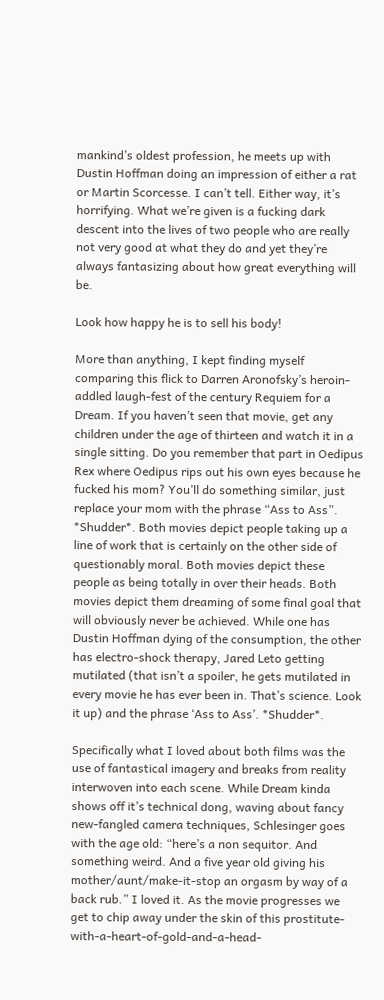mankind’s oldest profession, he meets up with Dustin Hoffman doing an impression of either a rat or Martin Scorcesse. I can’t tell. Either way, it’s horrifying. What we’re given is a fucking dark descent into the lives of two people who are really not very good at what they do and yet they’re always fantasizing about how great everything will be.

Look how happy he is to sell his body!

More than anything, I kept finding myself comparing this flick to Darren Aronofsky’s heroin-addled laugh-fest of the century Requiem for a Dream. If you haven’t seen that movie, get any children under the age of thirteen and watch it in a single sitting. Do you remember that part in Oedipus Rex where Oedipus rips out his own eyes because he fucked his mom? You’ll do something similar, just replace your mom with the phrase “Ass to Ass”. *Shudder*. Both movies depict people taking up a line of work that is certainly on the other side of questionably moral. Both movies depict these people as being totally in over their heads. Both movies depict them dreaming of some final goal that will obviously never be achieved. While one has Dustin Hoffman dying of the consumption, the other has electro-shock therapy, Jared Leto getting mutilated (that isn’t a spoiler, he gets mutilated in every movie he has ever been in. That’s science. Look it up) and the phrase ‘Ass to Ass’. *Shudder*.

Specifically what I loved about both films was the use of fantastical imagery and breaks from reality interwoven into each scene. While Dream kinda shows off it’s technical dong, waving about fancy new-fangled camera techniques, Schlesinger goes with the age old: “here’s a non sequitor. And something weird. And a five year old giving his mother/aunt/make-it-stop an orgasm by way of a back rub.” I loved it. As the movie progresses we get to chip away under the skin of this prostitute-with-a-heart-of-gold-and-a-head-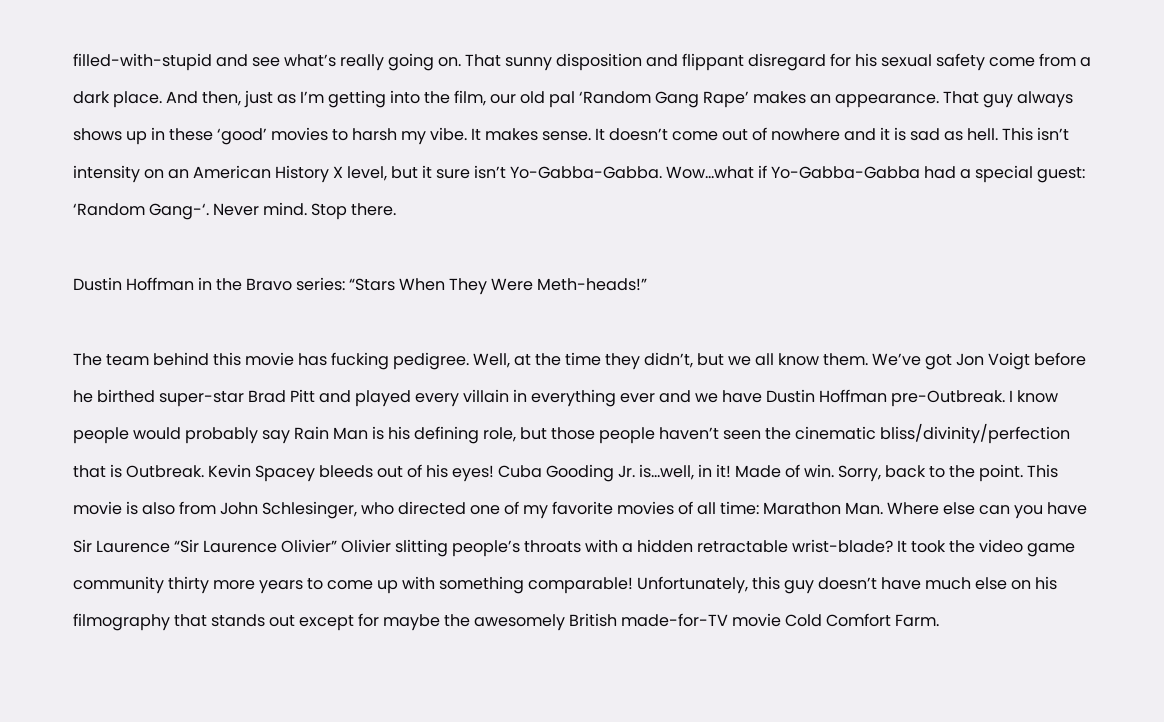filled-with-stupid and see what’s really going on. That sunny disposition and flippant disregard for his sexual safety come from a dark place. And then, just as I’m getting into the film, our old pal ‘Random Gang Rape’ makes an appearance. That guy always shows up in these ‘good’ movies to harsh my vibe. It makes sense. It doesn’t come out of nowhere and it is sad as hell. This isn’t intensity on an American History X level, but it sure isn’t Yo-Gabba-Gabba. Wow…what if Yo-Gabba-Gabba had a special guest: ‘Random Gang-‘. Never mind. Stop there.

Dustin Hoffman in the Bravo series: “Stars When They Were Meth-heads!”

The team behind this movie has fucking pedigree. Well, at the time they didn’t, but we all know them. We’ve got Jon Voigt before he birthed super-star Brad Pitt and played every villain in everything ever and we have Dustin Hoffman pre-Outbreak. I know people would probably say Rain Man is his defining role, but those people haven’t seen the cinematic bliss/divinity/perfection that is Outbreak. Kevin Spacey bleeds out of his eyes! Cuba Gooding Jr. is…well, in it! Made of win. Sorry, back to the point. This movie is also from John Schlesinger, who directed one of my favorite movies of all time: Marathon Man. Where else can you have Sir Laurence “Sir Laurence Olivier” Olivier slitting people’s throats with a hidden retractable wrist-blade? It took the video game community thirty more years to come up with something comparable! Unfortunately, this guy doesn’t have much else on his filmography that stands out except for maybe the awesomely British made-for-TV movie Cold Comfort Farm.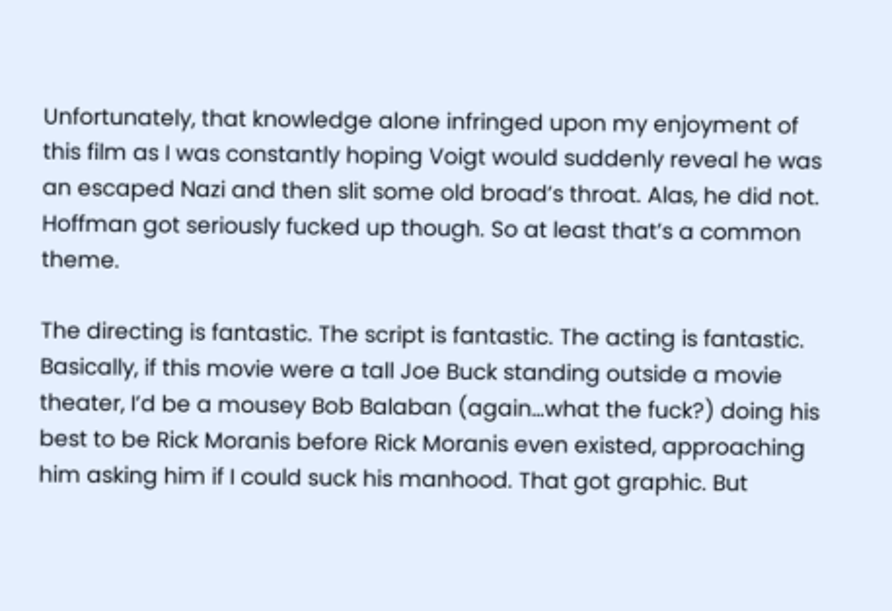Unfortunately, that knowledge alone infringed upon my enjoyment of this film as I was constantly hoping Voigt would suddenly reveal he was an escaped Nazi and then slit some old broad’s throat. Alas, he did not. Hoffman got seriously fucked up though. So at least that’s a common theme.

The directing is fantastic. The script is fantastic. The acting is fantastic. Basically, if this movie were a tall Joe Buck standing outside a movie theater, I’d be a mousey Bob Balaban (again…what the fuck?) doing his best to be Rick Moranis before Rick Moranis even existed, approaching him asking him if I could suck his manhood. That got graphic. But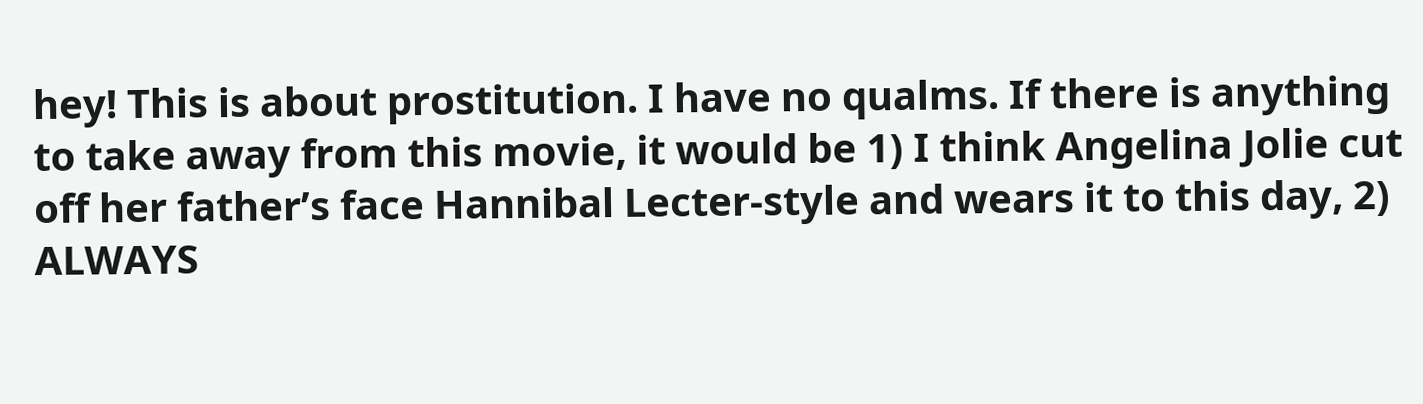hey! This is about prostitution. I have no qualms. If there is anything to take away from this movie, it would be 1) I think Angelina Jolie cut off her father’s face Hannibal Lecter-style and wears it to this day, 2) ALWAYS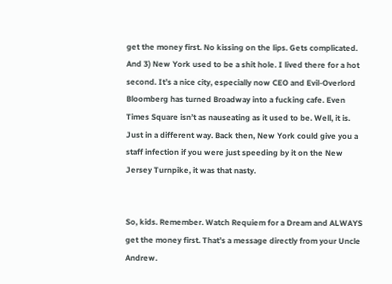get the money first. No kissing on the lips. Gets complicated. And 3) New York used to be a shit hole. I lived there for a hot second. It’s a nice city, especially now CEO and Evil-Overlord Bloomberg has turned Broadway into a fucking cafe. Even Times Square isn’t as nauseating as it used to be. Well, it is. Just in a different way. Back then, New York could give you a staff infection if you were just speeding by it on the New Jersey Turnpike, it was that nasty.


So, kids. Remember. Watch Requiem for a Dream and ALWAYS get the money first. That’s a message directly from your Uncle Andrew.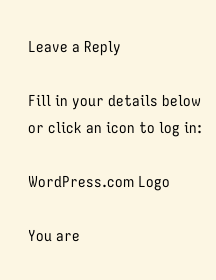Leave a Reply

Fill in your details below or click an icon to log in:

WordPress.com Logo

You are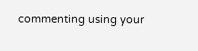commenting using your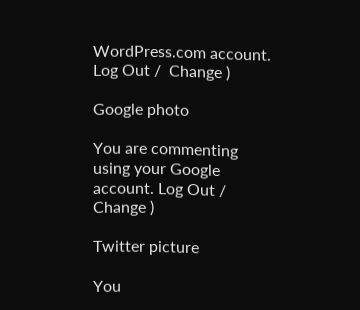WordPress.com account. Log Out /  Change )

Google photo

You are commenting using your Google account. Log Out /  Change )

Twitter picture

You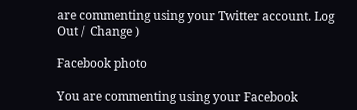are commenting using your Twitter account. Log Out /  Change )

Facebook photo

You are commenting using your Facebook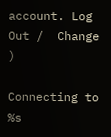account. Log Out /  Change )

Connecting to %s